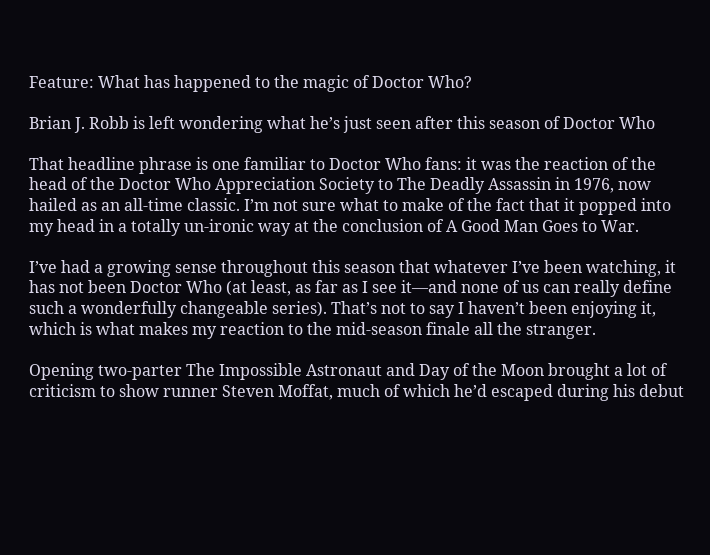Feature: What has happened to the magic of Doctor Who?

Brian J. Robb is left wondering what he’s just seen after this season of Doctor Who

That headline phrase is one familiar to Doctor Who fans: it was the reaction of the head of the Doctor Who Appreciation Society to The Deadly Assassin in 1976, now hailed as an all-time classic. I’m not sure what to make of the fact that it popped into my head in a totally un-ironic way at the conclusion of A Good Man Goes to War.

I’ve had a growing sense throughout this season that whatever I’ve been watching, it has not been Doctor Who (at least, as far as I see it—and none of us can really define such a wonderfully changeable series). That’s not to say I haven’t been enjoying it, which is what makes my reaction to the mid-season finale all the stranger.

Opening two-parter The Impossible Astronaut and Day of the Moon brought a lot of criticism to show runner Steven Moffat, much of which he’d escaped during his debut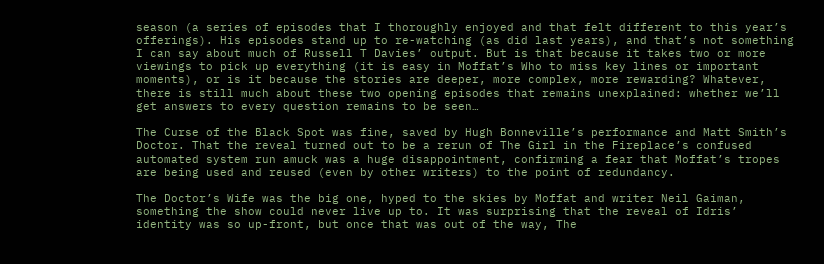season (a series of episodes that I thoroughly enjoyed and that felt different to this year’s offerings). His episodes stand up to re-watching (as did last years), and that’s not something I can say about much of Russell T Davies’ output. But is that because it takes two or more viewings to pick up everything (it is easy in Moffat’s Who to miss key lines or important moments), or is it because the stories are deeper, more complex, more rewarding? Whatever, there is still much about these two opening episodes that remains unexplained: whether we’ll get answers to every question remains to be seen…

The Curse of the Black Spot was fine, saved by Hugh Bonneville’s performance and Matt Smith’s Doctor. That the reveal turned out to be a rerun of The Girl in the Fireplace’s confused automated system run amuck was a huge disappointment, confirming a fear that Moffat’s tropes are being used and reused (even by other writers) to the point of redundancy.

The Doctor’s Wife was the big one, hyped to the skies by Moffat and writer Neil Gaiman, something the show could never live up to. It was surprising that the reveal of Idris’ identity was so up-front, but once that was out of the way, The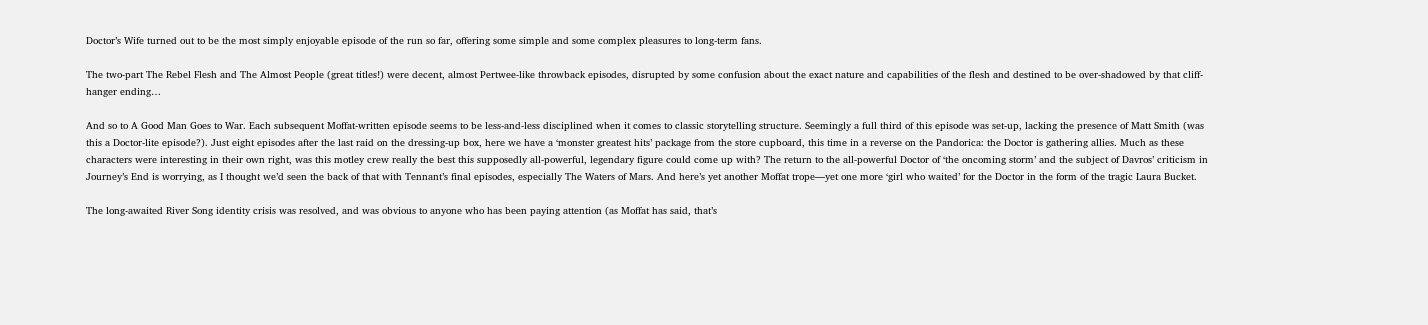Doctor’s Wife turned out to be the most simply enjoyable episode of the run so far, offering some simple and some complex pleasures to long-term fans.

The two-part The Rebel Flesh and The Almost People (great titles!) were decent, almost Pertwee-like throwback episodes, disrupted by some confusion about the exact nature and capabilities of the flesh and destined to be over-shadowed by that cliff-hanger ending…

And so to A Good Man Goes to War. Each subsequent Moffat-written episode seems to be less-and-less disciplined when it comes to classic storytelling structure. Seemingly a full third of this episode was set-up, lacking the presence of Matt Smith (was this a Doctor-lite episode?). Just eight episodes after the last raid on the dressing-up box, here we have a ‘monster greatest hits’ package from the store cupboard, this time in a reverse on the Pandorica: the Doctor is gathering allies. Much as these characters were interesting in their own right, was this motley crew really the best this supposedly all-powerful, legendary figure could come up with? The return to the all-powerful Doctor of ‘the oncoming storm’ and the subject of Davros’ criticism in Journey’s End is worrying, as I thought we’d seen the back of that with Tennant’s final episodes, especially The Waters of Mars. And here’s yet another Moffat trope—yet one more ‘girl who waited’ for the Doctor in the form of the tragic Laura Bucket.

The long-awaited River Song identity crisis was resolved, and was obvious to anyone who has been paying attention (as Moffat has said, that’s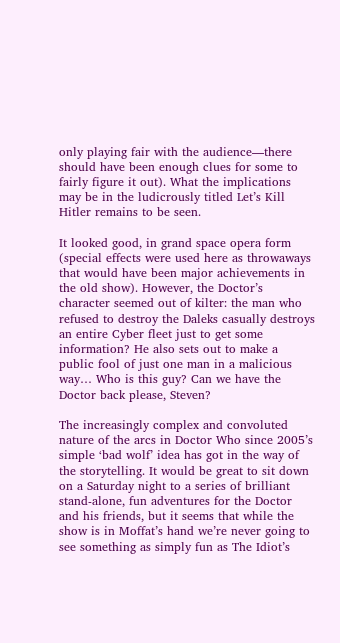only playing fair with the audience—there should have been enough clues for some to fairly figure it out). What the implications may be in the ludicrously titled Let’s Kill Hitler remains to be seen.

It looked good, in grand space opera form (special effects were used here as throwaways that would have been major achievements in the old show). However, the Doctor’s character seemed out of kilter: the man who refused to destroy the Daleks casually destroys an entire Cyber fleet just to get some information? He also sets out to make a public fool of just one man in a malicious way… Who is this guy? Can we have the Doctor back please, Steven?

The increasingly complex and convoluted nature of the arcs in Doctor Who since 2005’s simple ‘bad wolf’ idea has got in the way of the storytelling. It would be great to sit down on a Saturday night to a series of brilliant stand-alone, fun adventures for the Doctor and his friends, but it seems that while the show is in Moffat’s hand we’re never going to see something as simply fun as The Idiot’s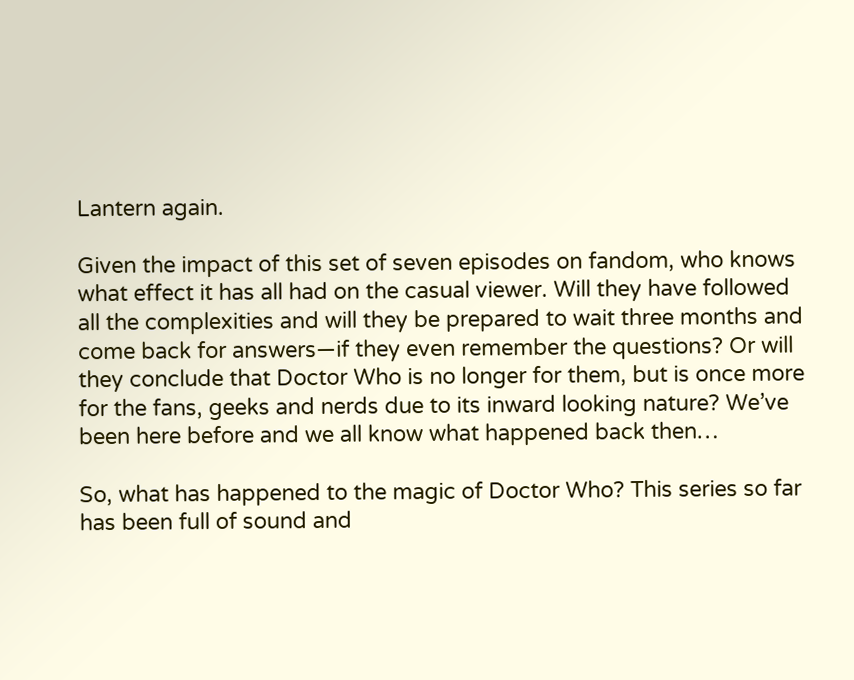Lantern again.

Given the impact of this set of seven episodes on fandom, who knows what effect it has all had on the casual viewer. Will they have followed all the complexities and will they be prepared to wait three months and come back for answers—if they even remember the questions? Or will they conclude that Doctor Who is no longer for them, but is once more for the fans, geeks and nerds due to its inward looking nature? We’ve been here before and we all know what happened back then…

So, what has happened to the magic of Doctor Who? This series so far has been full of sound and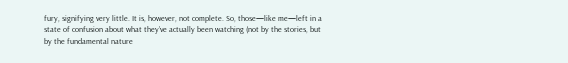fury, signifying very little. It is, however, not complete. So, those—like me—left in a state of confusion about what they’ve actually been watching (not by the stories, but by the fundamental nature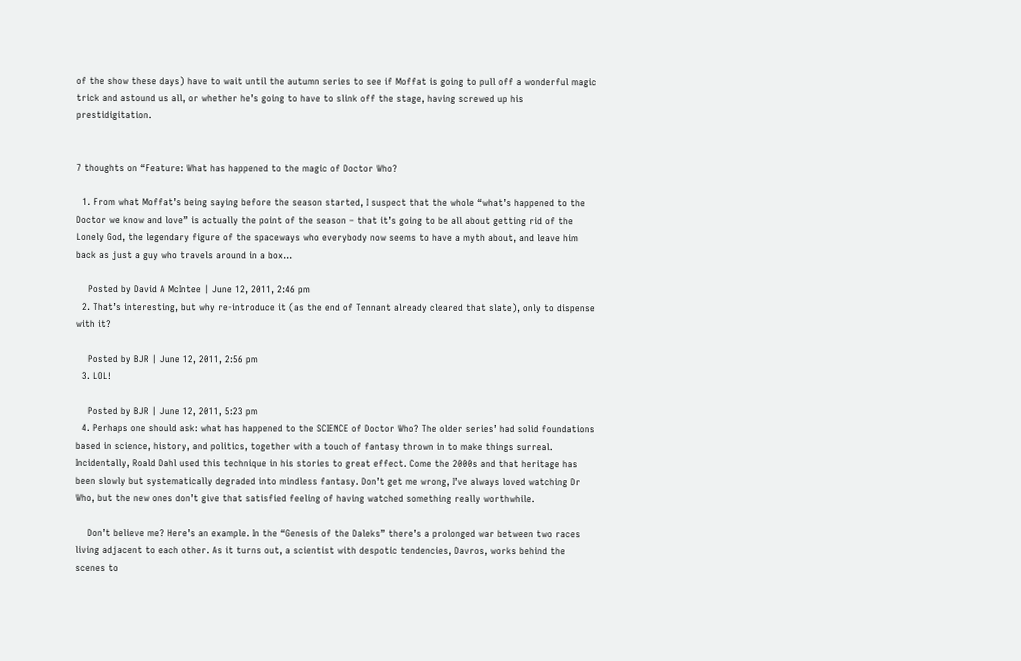of the show these days) have to wait until the autumn series to see if Moffat is going to pull off a wonderful magic trick and astound us all, or whether he’s going to have to slink off the stage, having screwed up his prestidigitation.


7 thoughts on “Feature: What has happened to the magic of Doctor Who?

  1. From what Moffat’s being saying before the season started, I suspect that the whole “what’s happened to the Doctor we know and love” is actually the point of the season – that it’s going to be all about getting rid of the Lonely God, the legendary figure of the spaceways who everybody now seems to have a myth about, and leave him back as just a guy who travels around in a box…

    Posted by David A McIntee | June 12, 2011, 2:46 pm
  2. That’s interesting, but why re-introduce it (as the end of Tennant already cleared that slate), only to dispense with it?

    Posted by BJR | June 12, 2011, 2:56 pm
  3. LOL!

    Posted by BJR | June 12, 2011, 5:23 pm
  4. Perhaps one should ask: what has happened to the SCIENCE of Doctor Who? The older series’ had solid foundations based in science, history, and politics, together with a touch of fantasy thrown in to make things surreal. Incidentally, Roald Dahl used this technique in his stories to great effect. Come the 2000s and that heritage has been slowly but systematically degraded into mindless fantasy. Don’t get me wrong, I’ve always loved watching Dr Who, but the new ones don’t give that satisfied feeling of having watched something really worthwhile.

    Don’t believe me? Here’s an example. In the “Genesis of the Daleks” there’s a prolonged war between two races living adjacent to each other. As it turns out, a scientist with despotic tendencies, Davros, works behind the scenes to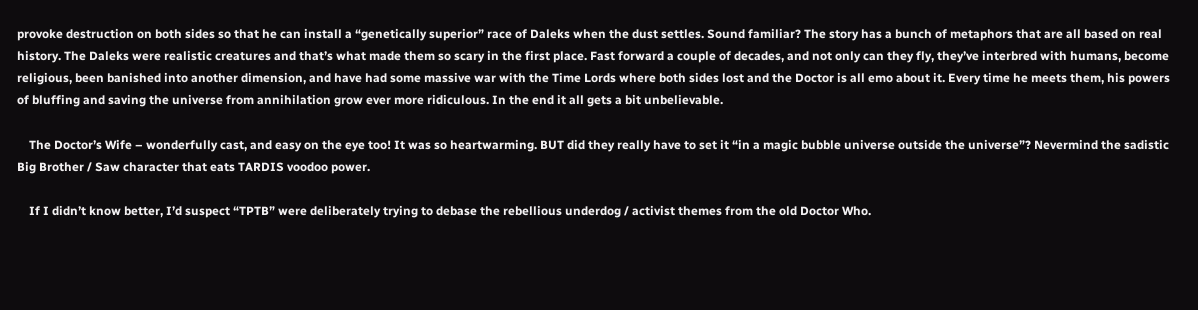provoke destruction on both sides so that he can install a “genetically superior” race of Daleks when the dust settles. Sound familiar? The story has a bunch of metaphors that are all based on real history. The Daleks were realistic creatures and that’s what made them so scary in the first place. Fast forward a couple of decades, and not only can they fly, they’ve interbred with humans, become religious, been banished into another dimension, and have had some massive war with the Time Lords where both sides lost and the Doctor is all emo about it. Every time he meets them, his powers of bluffing and saving the universe from annihilation grow ever more ridiculous. In the end it all gets a bit unbelievable.

    The Doctor’s Wife – wonderfully cast, and easy on the eye too! It was so heartwarming. BUT did they really have to set it “in a magic bubble universe outside the universe”? Nevermind the sadistic Big Brother / Saw character that eats TARDIS voodoo power.

    If I didn’t know better, I’d suspect “TPTB” were deliberately trying to debase the rebellious underdog / activist themes from the old Doctor Who.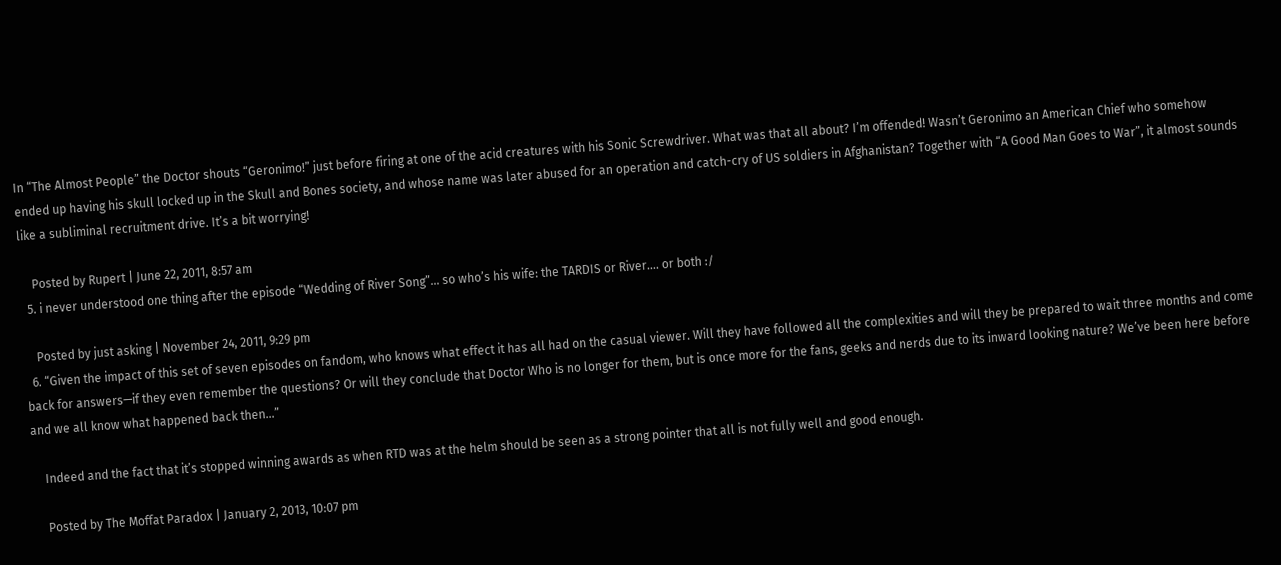In “The Almost People” the Doctor shouts “Geronimo!” just before firing at one of the acid creatures with his Sonic Screwdriver. What was that all about? I’m offended! Wasn’t Geronimo an American Chief who somehow ended up having his skull locked up in the Skull and Bones society, and whose name was later abused for an operation and catch-cry of US soldiers in Afghanistan? Together with “A Good Man Goes to War”, it almost sounds like a subliminal recruitment drive. It’s a bit worrying!

    Posted by Rupert | June 22, 2011, 8:57 am
  5. i never understood one thing after the episode “Wedding of River Song”… so who’s his wife: the TARDIS or River…. or both :/

    Posted by just asking | November 24, 2011, 9:29 pm
  6. “Given the impact of this set of seven episodes on fandom, who knows what effect it has all had on the casual viewer. Will they have followed all the complexities and will they be prepared to wait three months and come back for answers—if they even remember the questions? Or will they conclude that Doctor Who is no longer for them, but is once more for the fans, geeks and nerds due to its inward looking nature? We’ve been here before and we all know what happened back then…”

    Indeed and the fact that it’s stopped winning awards as when RTD was at the helm should be seen as a strong pointer that all is not fully well and good enough.

    Posted by The Moffat Paradox | January 2, 2013, 10:07 pm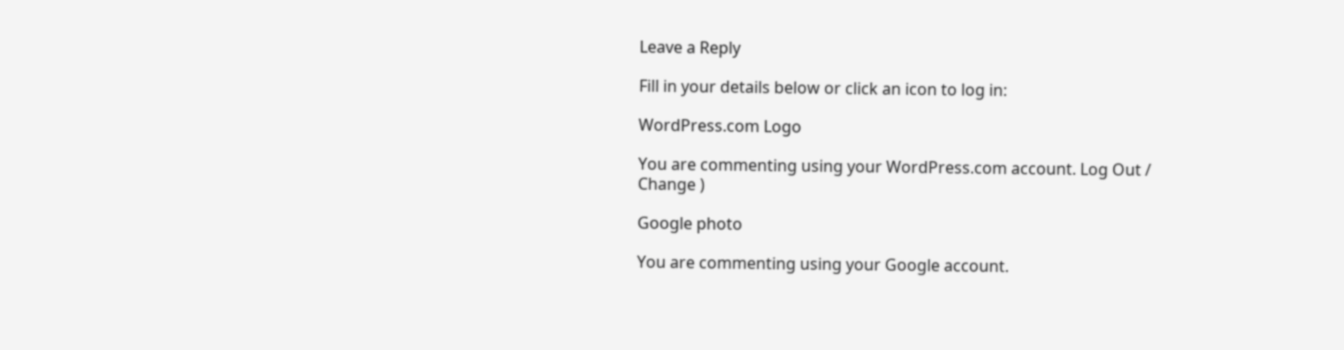Leave a Reply

Fill in your details below or click an icon to log in:

WordPress.com Logo

You are commenting using your WordPress.com account. Log Out /  Change )

Google photo

You are commenting using your Google account.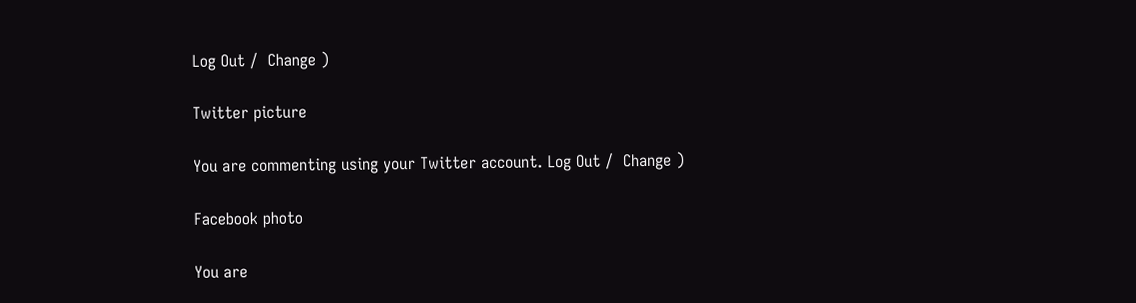Log Out /  Change )

Twitter picture

You are commenting using your Twitter account. Log Out /  Change )

Facebook photo

You are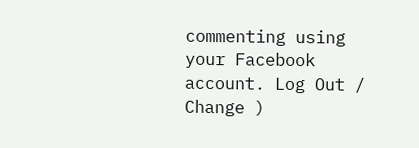commenting using your Facebook account. Log Out /  Change )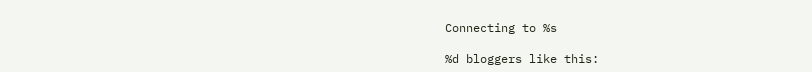Connecting to %s

%d bloggers like this: